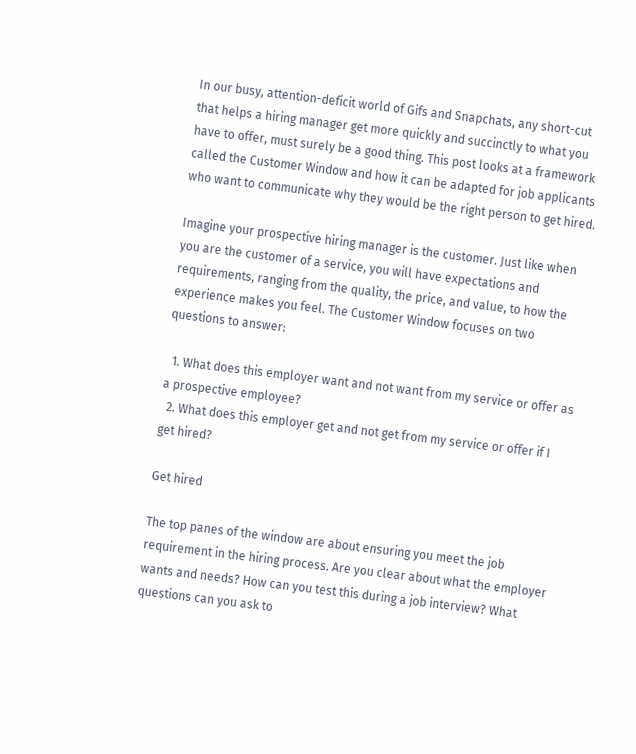In our busy, attention-deficit world of Gifs and Snapchats, any short-cut that helps a hiring manager get more quickly and succinctly to what you have to offer, must surely be a good thing. This post looks at a framework called the Customer Window and how it can be adapted for job applicants who want to communicate why they would be the right person to get hired.

Imagine your prospective hiring manager is the customer. Just like when you are the customer of a service, you will have expectations and requirements, ranging from the quality, the price, and value, to how the experience makes you feel. The Customer Window focuses on two questions to answer:

  1. What does this employer want and not want from my service or offer as a prospective employee?
  2. What does this employer get and not get from my service or offer if I get hired?

Get hired

The top panes of the window are about ensuring you meet the job requirement in the hiring process. Are you clear about what the employer wants and needs? How can you test this during a job interview? What questions can you ask to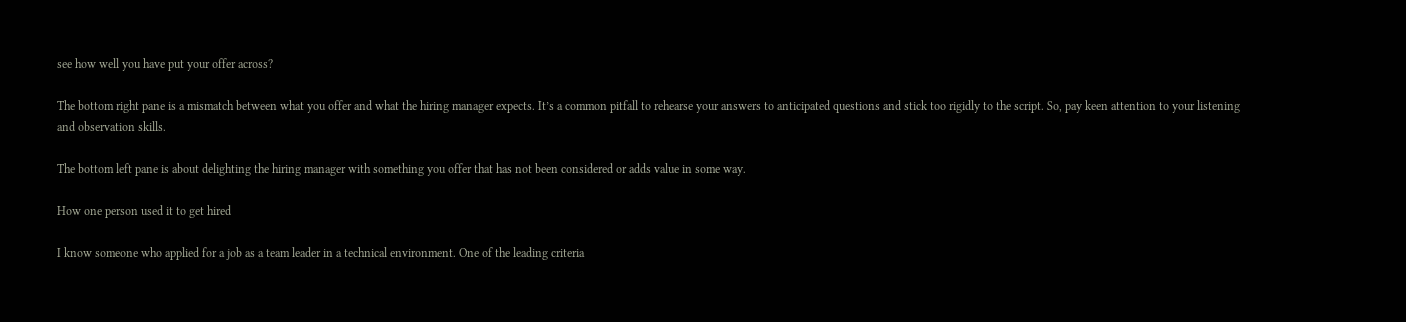see how well you have put your offer across?

The bottom right pane is a mismatch between what you offer and what the hiring manager expects. It’s a common pitfall to rehearse your answers to anticipated questions and stick too rigidly to the script. So, pay keen attention to your listening and observation skills.

The bottom left pane is about delighting the hiring manager with something you offer that has not been considered or adds value in some way.

How one person used it to get hired

I know someone who applied for a job as a team leader in a technical environment. One of the leading criteria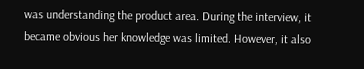was understanding the product area. During the interview, it became obvious her knowledge was limited. However, it also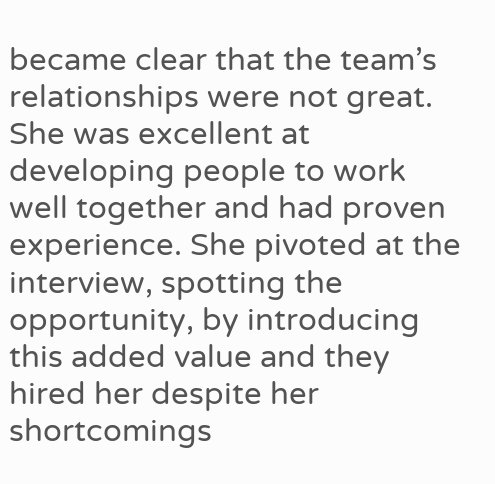became clear that the team’s relationships were not great. She was excellent at developing people to work well together and had proven experience. She pivoted at the interview, spotting the opportunity, by introducing this added value and they hired her despite her shortcomings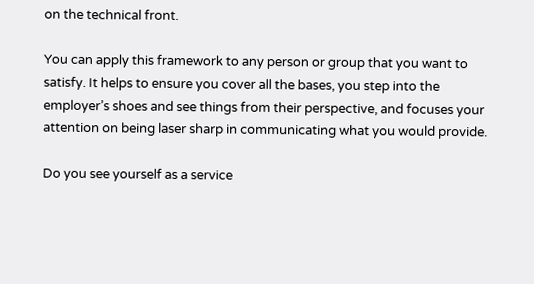on the technical front.

You can apply this framework to any person or group that you want to satisfy. It helps to ensure you cover all the bases, you step into the employer’s shoes and see things from their perspective, and focuses your attention on being laser sharp in communicating what you would provide.

Do you see yourself as a service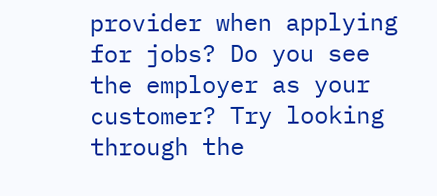provider when applying for jobs? Do you see the employer as your customer? Try looking through the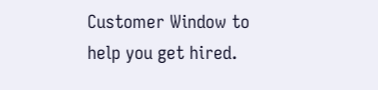Customer Window to help you get hired.